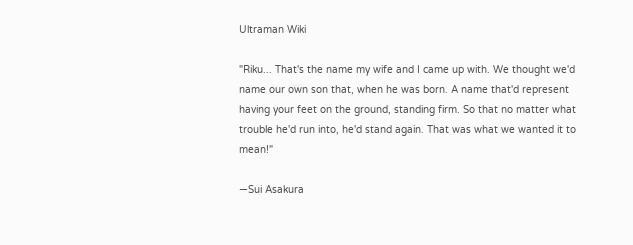Ultraman Wiki

"Riku... That's the name my wife and I came up with. We thought we'd name our own son that, when he was born. A name that'd represent having your feet on the ground, standing firm. So that no matter what trouble he'd run into, he'd stand again. That was what we wanted it to mean!"

―Sui Asakura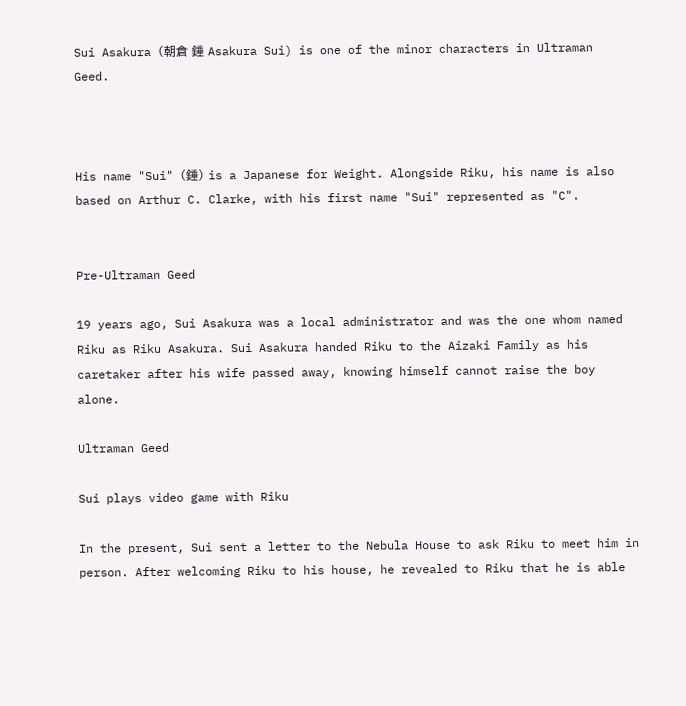Sui Asakura (朝倉 錘 Asakura Sui) is one of the minor characters in Ultraman Geed.



His name "Sui" (錘) is a Japanese for Weight. Alongside Riku, his name is also based on Arthur C. Clarke, with his first name "Sui" represented as "C".


Pre-Ultraman Geed

19 years ago, Sui Asakura was a local administrator and was the one whom named Riku as Riku Asakura. Sui Asakura handed Riku to the Aizaki Family as his caretaker after his wife passed away, knowing himself cannot raise the boy alone.

Ultraman Geed

Sui plays video game with Riku

In the present, Sui sent a letter to the Nebula House to ask Riku to meet him in person. After welcoming Riku to his house, he revealed to Riku that he is able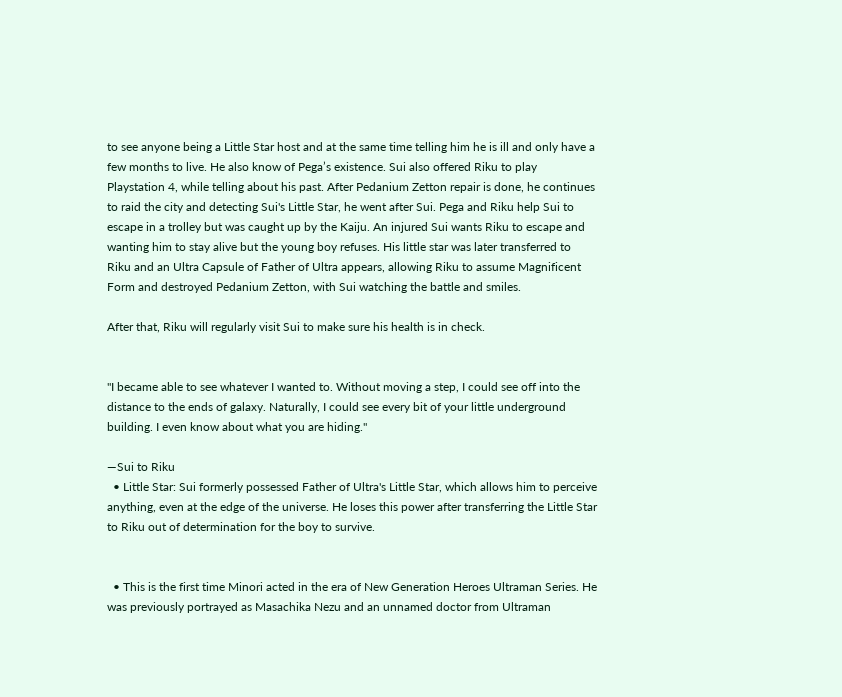to see anyone being a Little Star host and at the same time telling him he is ill and only have a few months to live. He also know of Pega’s existence. Sui also offered Riku to play Playstation 4, while telling about his past. After Pedanium Zetton repair is done, he continues to raid the city and detecting Sui's Little Star, he went after Sui. Pega and Riku help Sui to escape in a trolley but was caught up by the Kaiju. An injured Sui wants Riku to escape and wanting him to stay alive but the young boy refuses. His little star was later transferred to Riku and an Ultra Capsule of Father of Ultra appears, allowing Riku to assume Magnificent Form and destroyed Pedanium Zetton, with Sui watching the battle and smiles.

After that, Riku will regularly visit Sui to make sure his health is in check.


"I became able to see whatever I wanted to. Without moving a step, I could see off into the distance to the ends of galaxy. Naturally, I could see every bit of your little underground building. I even know about what you are hiding."

―Sui to Riku
  • Little Star: Sui formerly possessed Father of Ultra's Little Star, which allows him to perceive anything, even at the edge of the universe. He loses this power after transferring the Little Star to Riku out of determination for the boy to survive.


  • This is the first time Minori acted in the era of New Generation Heroes Ultraman Series. He was previously portrayed as Masachika Nezu and an unnamed doctor from Ultraman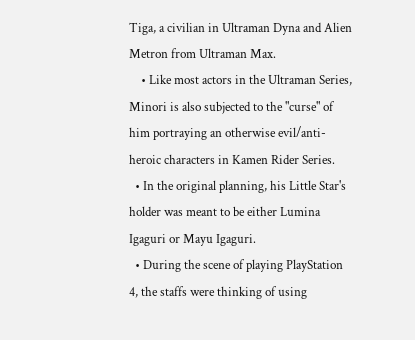Tiga, a civilian in Ultraman Dyna and Alien Metron from Ultraman Max.
    • Like most actors in the Ultraman Series, Minori is also subjected to the "curse" of him portraying an otherwise evil/anti-heroic characters in Kamen Rider Series.
  • In the original planning, his Little Star's holder was meant to be either Lumina Igaguri or Mayu Igaguri.
  • During the scene of playing PlayStation 4, the staffs were thinking of using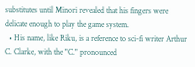substitutes until Minori revealed that his fingers were delicate enough to play the game system.
  • His name, like Riku, is a reference to sci-fi writer Arthur C. Clarke, with the "C." pronounced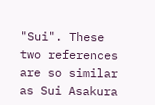"Sui". These two references are so similar as Sui Asakura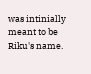was intinially meant to be Riku's name.